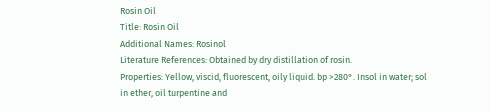Rosin Oil
Title: Rosin Oil
Additional Names: Rosinol
Literature References: Obtained by dry distillation of rosin.
Properties: Yellow, viscid, fluorescent, oily liquid. bp >280°. Insol in water; sol in ether, oil turpentine and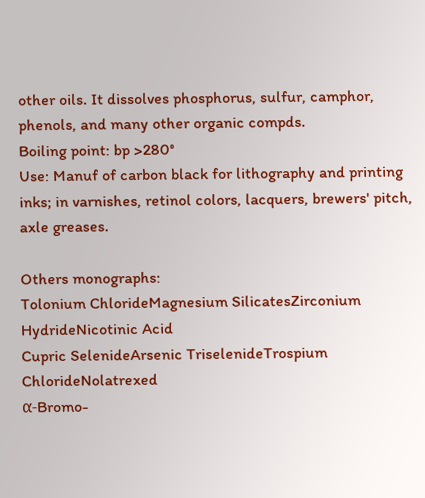other oils. It dissolves phosphorus, sulfur, camphor, phenols, and many other organic compds.
Boiling point: bp >280°
Use: Manuf of carbon black for lithography and printing inks; in varnishes, retinol colors, lacquers, brewers' pitch, axle greases.

Others monographs:
Tolonium ChlorideMagnesium SilicatesZirconium HydrideNicotinic Acid
Cupric SelenideArsenic TriselenideTrospium ChlorideNolatrexed
α-Bromo-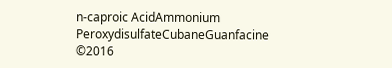n-caproic AcidAmmonium PeroxydisulfateCubaneGuanfacine
©2016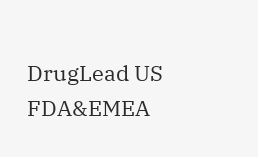DrugLead US FDA&EMEA